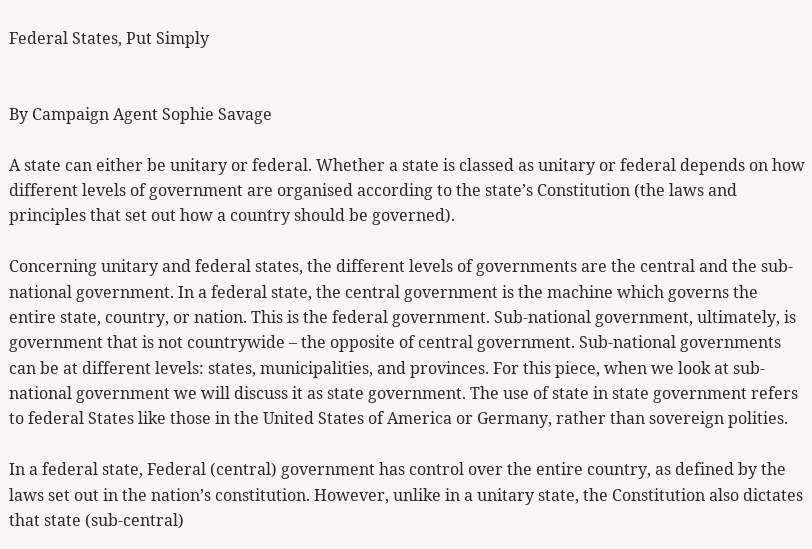Federal States, Put Simply


By Campaign Agent Sophie Savage

A state can either be unitary or federal. Whether a state is classed as unitary or federal depends on how different levels of government are organised according to the state’s Constitution (the laws and principles that set out how a country should be governed).

Concerning unitary and federal states, the different levels of governments are the central and the sub-national government. In a federal state, the central government is the machine which governs the entire state, country, or nation. This is the federal government. Sub-national government, ultimately, is government that is not countrywide – the opposite of central government. Sub-national governments can be at different levels: states, municipalities, and provinces. For this piece, when we look at sub-national government we will discuss it as state government. The use of state in state government refers to federal States like those in the United States of America or Germany, rather than sovereign polities.

In a federal state, Federal (central) government has control over the entire country, as defined by the laws set out in the nation’s constitution. However, unlike in a unitary state, the Constitution also dictates that state (sub-central)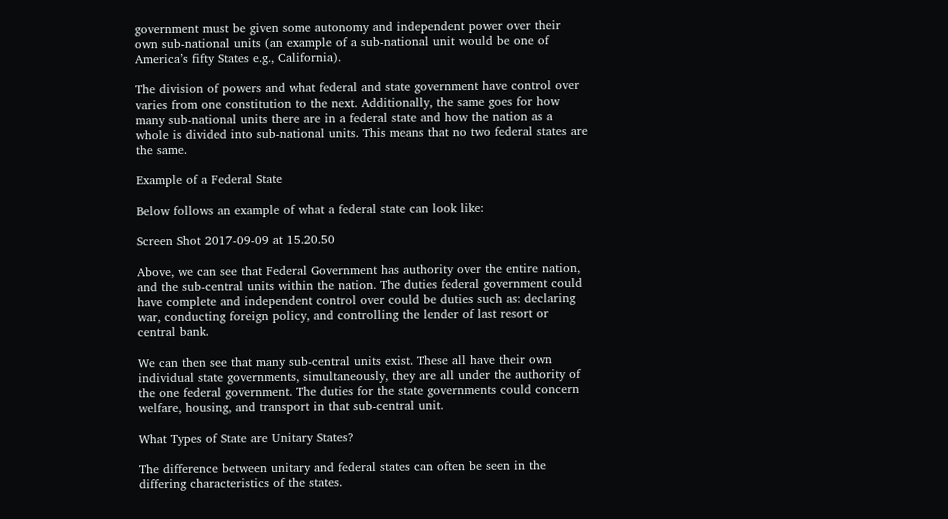government must be given some autonomy and independent power over their own sub-national units (an example of a sub-national unit would be one of America’s fifty States e.g., California).

The division of powers and what federal and state government have control over varies from one constitution to the next. Additionally, the same goes for how many sub-national units there are in a federal state and how the nation as a whole is divided into sub-national units. This means that no two federal states are the same.

Example of a Federal State

Below follows an example of what a federal state can look like:

Screen Shot 2017-09-09 at 15.20.50

Above, we can see that Federal Government has authority over the entire nation, and the sub-central units within the nation. The duties federal government could have complete and independent control over could be duties such as: declaring war, conducting foreign policy, and controlling the lender of last resort or central bank.

We can then see that many sub-central units exist. These all have their own individual state governments, simultaneously, they are all under the authority of the one federal government. The duties for the state governments could concern welfare, housing, and transport in that sub-central unit.

What Types of State are Unitary States?

The difference between unitary and federal states can often be seen in the differing characteristics of the states.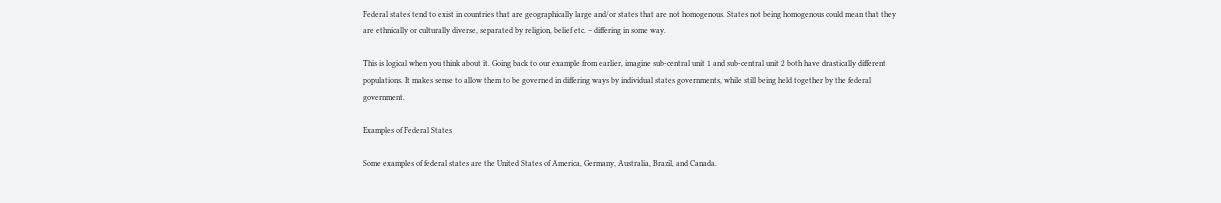Federal states tend to exist in countries that are geographically large and/or states that are not homogenous. States not being homogenous could mean that they are ethnically or culturally diverse, separated by religion, belief etc. – differing in some way.

This is logical when you think about it. Going back to our example from earlier, imagine sub-central unit 1 and sub-central unit 2 both have drastically different populations. It makes sense to allow them to be governed in differing ways by individual states governments, while still being held together by the federal government.

Examples of Federal States

Some examples of federal states are the United States of America, Germany, Australia, Brazil, and Canada.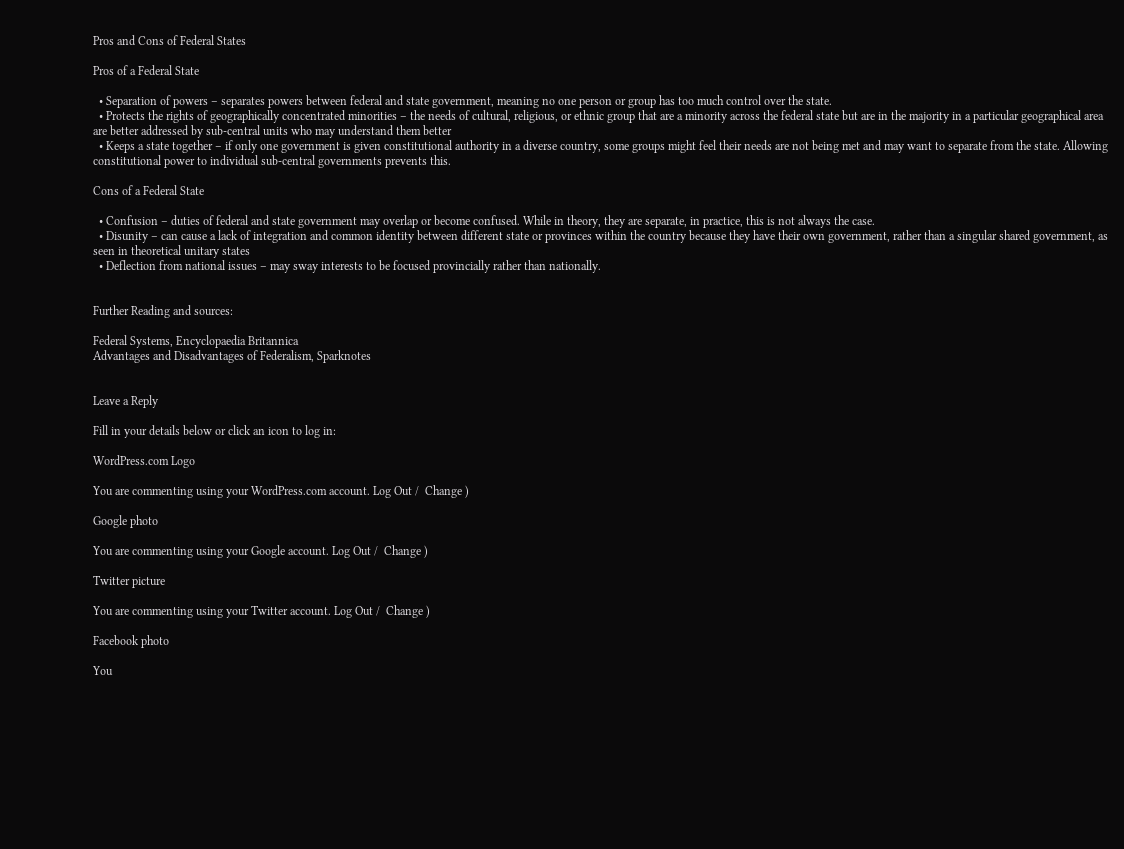Pros and Cons of Federal States

Pros of a Federal State

  • Separation of powers – separates powers between federal and state government, meaning no one person or group has too much control over the state.
  • Protects the rights of geographically concentrated minorities – the needs of cultural, religious, or ethnic group that are a minority across the federal state but are in the majority in a particular geographical area are better addressed by sub-central units who may understand them better
  • Keeps a state together – if only one government is given constitutional authority in a diverse country, some groups might feel their needs are not being met and may want to separate from the state. Allowing constitutional power to individual sub-central governments prevents this.

Cons of a Federal State

  • Confusion – duties of federal and state government may overlap or become confused. While in theory, they are separate, in practice, this is not always the case.
  • Disunity – can cause a lack of integration and common identity between different state or provinces within the country because they have their own government, rather than a singular shared government, as seen in theoretical unitary states
  • Deflection from national issues – may sway interests to be focused provincially rather than nationally.


Further Reading and sources:

Federal Systems, Encyclopaedia Britannica
Advantages and Disadvantages of Federalism, Sparknotes


Leave a Reply

Fill in your details below or click an icon to log in:

WordPress.com Logo

You are commenting using your WordPress.com account. Log Out /  Change )

Google photo

You are commenting using your Google account. Log Out /  Change )

Twitter picture

You are commenting using your Twitter account. Log Out /  Change )

Facebook photo

You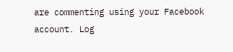are commenting using your Facebook account. Log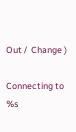Out /  Change )

Connecting to %s